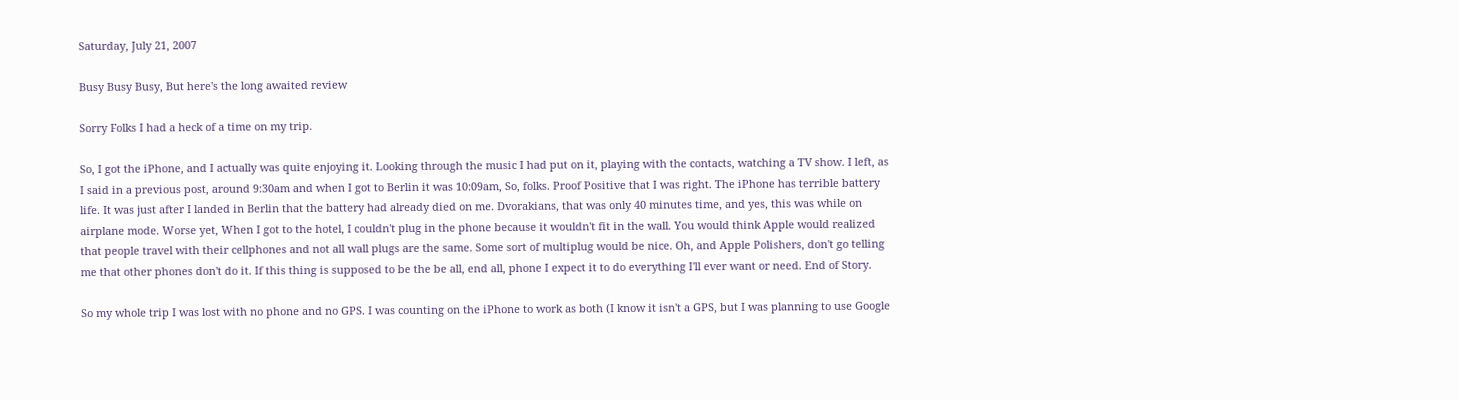Saturday, July 21, 2007

Busy Busy Busy, But here's the long awaited review

Sorry Folks I had a heck of a time on my trip.

So, I got the iPhone, and I actually was quite enjoying it. Looking through the music I had put on it, playing with the contacts, watching a TV show. I left, as I said in a previous post, around 9:30am and when I got to Berlin it was 10:09am, So, folks. Proof Positive that I was right. The iPhone has terrible battery life. It was just after I landed in Berlin that the battery had already died on me. Dvorakians, that was only 40 minutes time, and yes, this was while on airplane mode. Worse yet, When I got to the hotel, I couldn't plug in the phone because it wouldn't fit in the wall. You would think Apple would realized that people travel with their cellphones and not all wall plugs are the same. Some sort of multiplug would be nice. Oh, and Apple Polishers, don't go telling me that other phones don't do it. If this thing is supposed to be the be all, end all, phone I expect it to do everything I'll ever want or need. End of Story.

So my whole trip I was lost with no phone and no GPS. I was counting on the iPhone to work as both (I know it isn't a GPS, but I was planning to use Google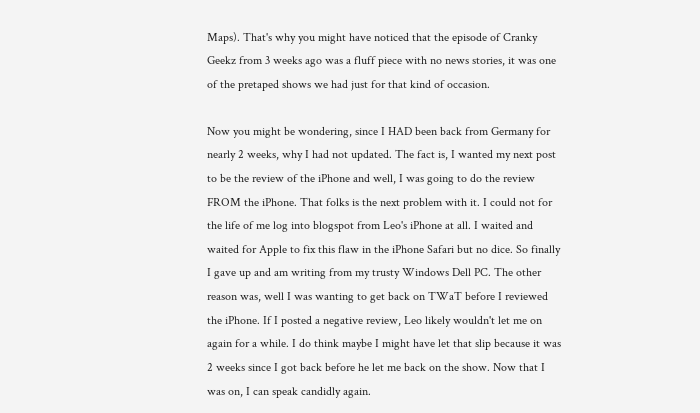Maps). That's why you might have noticed that the episode of Cranky Geekz from 3 weeks ago was a fluff piece with no news stories, it was one of the pretaped shows we had just for that kind of occasion.

Now you might be wondering, since I HAD been back from Germany for nearly 2 weeks, why I had not updated. The fact is, I wanted my next post to be the review of the iPhone and well, I was going to do the review FROM the iPhone. That folks is the next problem with it. I could not for the life of me log into blogspot from Leo's iPhone at all. I waited and waited for Apple to fix this flaw in the iPhone Safari but no dice. So finally I gave up and am writing from my trusty Windows Dell PC. The other reason was, well I was wanting to get back on TWaT before I reviewed the iPhone. If I posted a negative review, Leo likely wouldn't let me on again for a while. I do think maybe I might have let that slip because it was 2 weeks since I got back before he let me back on the show. Now that I was on, I can speak candidly again.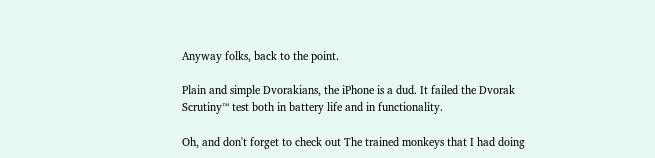Anyway folks, back to the point.

Plain and simple Dvorakians, the iPhone is a dud. It failed the Dvorak Scrutiny™ test both in battery life and in functionality.

Oh, and don't forget to check out The trained monkeys that I had doing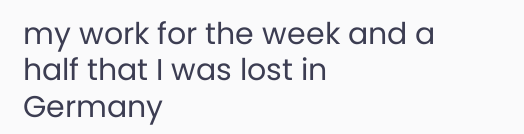my work for the week and a half that I was lost in Germany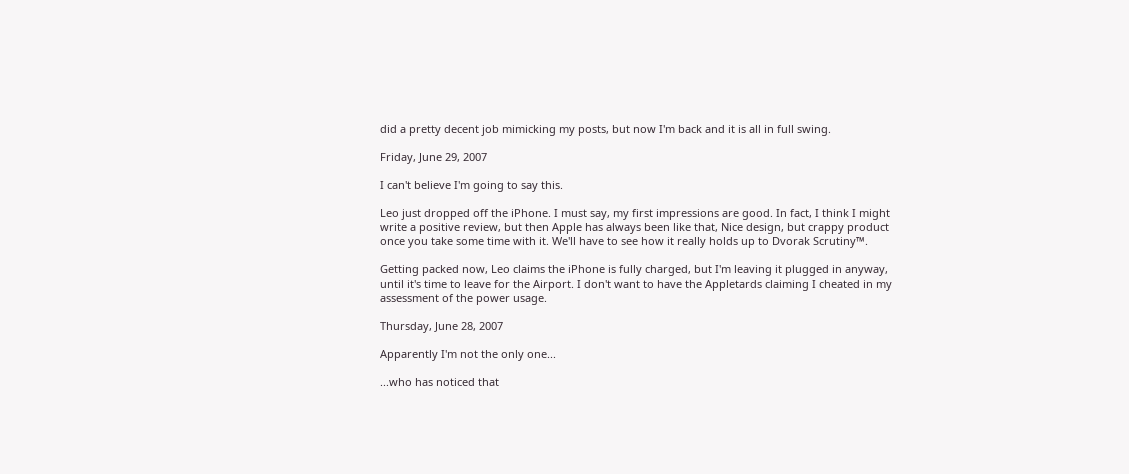did a pretty decent job mimicking my posts, but now I'm back and it is all in full swing.

Friday, June 29, 2007

I can't believe I'm going to say this.

Leo just dropped off the iPhone. I must say, my first impressions are good. In fact, I think I might write a positive review, but then Apple has always been like that, Nice design, but crappy product once you take some time with it. We'll have to see how it really holds up to Dvorak Scrutiny™.

Getting packed now, Leo claims the iPhone is fully charged, but I'm leaving it plugged in anyway, until it's time to leave for the Airport. I don't want to have the Appletards claiming I cheated in my assessment of the power usage.

Thursday, June 28, 2007

Apparently I'm not the only one...

...who has noticed that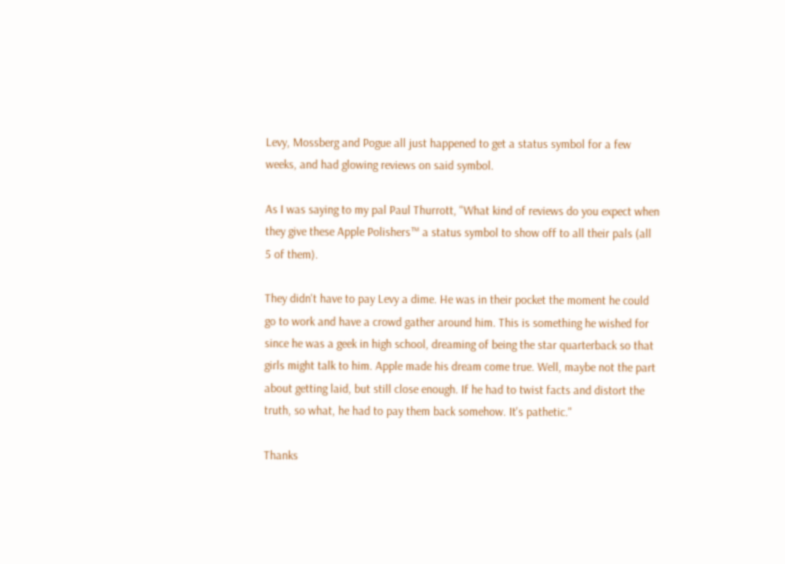Levy, Mossberg and Pogue all just happened to get a status symbol for a few weeks, and had glowing reviews on said symbol.

As I was saying to my pal Paul Thurrott, "What kind of reviews do you expect when they give these Apple Polishers™ a status symbol to show off to all their pals (all 5 of them).

They didn't have to pay Levy a dime. He was in their pocket the moment he could go to work and have a crowd gather around him. This is something he wished for since he was a geek in high school, dreaming of being the star quarterback so that girls might talk to him. Apple made his dream come true. Well, maybe not the part about getting laid, but still close enough. If he had to twist facts and distort the truth, so what, he had to pay them back somehow. It's pathetic."

Thanks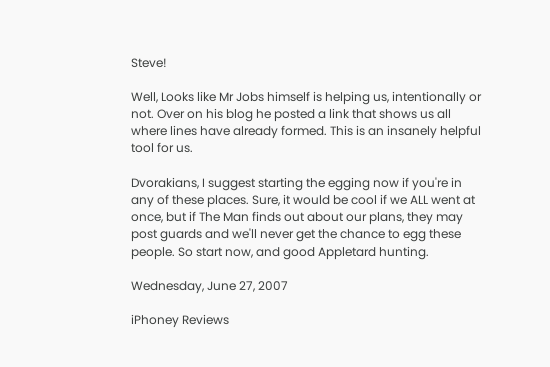Steve!

Well, Looks like Mr Jobs himself is helping us, intentionally or not. Over on his blog he posted a link that shows us all where lines have already formed. This is an insanely helpful tool for us.

Dvorakians, I suggest starting the egging now if you're in any of these places. Sure, it would be cool if we ALL went at once, but if The Man finds out about our plans, they may post guards and we'll never get the chance to egg these people. So start now, and good Appletard hunting.

Wednesday, June 27, 2007

iPhoney Reviews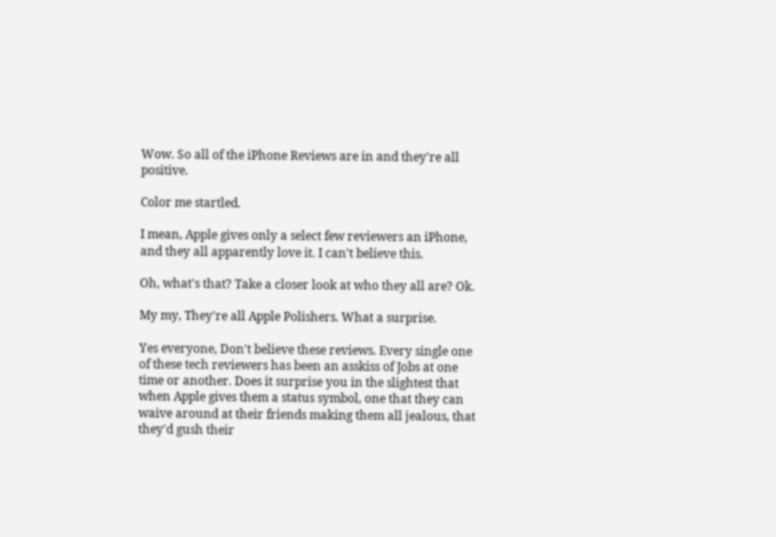Wow. So all of the iPhone Reviews are in and they're all positive.

Color me startled.

I mean, Apple gives only a select few reviewers an iPhone, and they all apparently love it. I can't believe this.

Oh, what's that? Take a closer look at who they all are? Ok.

My my, They're all Apple Polishers. What a surprise.

Yes everyone, Don't believe these reviews. Every single one of these tech reviewers has been an asskiss of Jobs at one time or another. Does it surprise you in the slightest that when Apple gives them a status symbol, one that they can waive around at their friends making them all jealous, that they'd gush their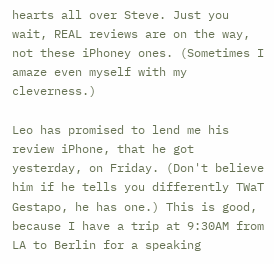hearts all over Steve. Just you wait, REAL reviews are on the way, not these iPhoney ones. (Sometimes I amaze even myself with my cleverness.)

Leo has promised to lend me his review iPhone, that he got yesterday, on Friday. (Don't believe him if he tells you differently TWaT Gestapo, he has one.) This is good, because I have a trip at 9:30AM from LA to Berlin for a speaking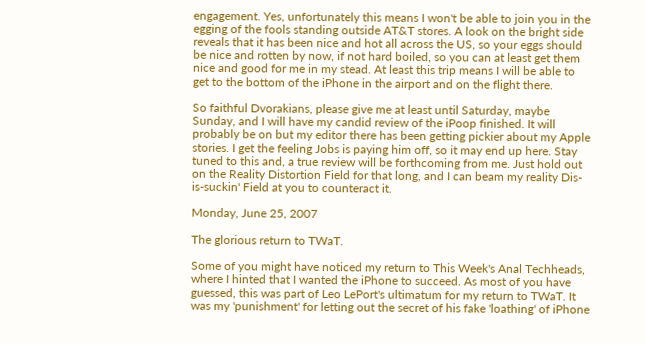engagement. Yes, unfortunately this means I won't be able to join you in the egging of the fools standing outside AT&T stores. A look on the bright side reveals that it has been nice and hot all across the US, so your eggs should be nice and rotten by now, if not hard boiled, so you can at least get them nice and good for me in my stead. At least this trip means I will be able to get to the bottom of the iPhone in the airport and on the flight there.

So faithful Dvorakians, please give me at least until Saturday, maybe Sunday, and I will have my candid review of the iPoop finished. It will probably be on but my editor there has been getting pickier about my Apple stories. I get the feeling Jobs is paying him off, so it may end up here. Stay tuned to this and, a true review will be forthcoming from me. Just hold out on the Reality Distortion Field for that long, and I can beam my reality Dis-is-suckin' Field at you to counteract it.

Monday, June 25, 2007

The glorious return to TWaT.

Some of you might have noticed my return to This Week's Anal Techheads, where I hinted that I wanted the iPhone to succeed. As most of you have guessed, this was part of Leo LePort's ultimatum for my return to TWaT. It was my 'punishment' for letting out the secret of his fake 'loathing' of iPhone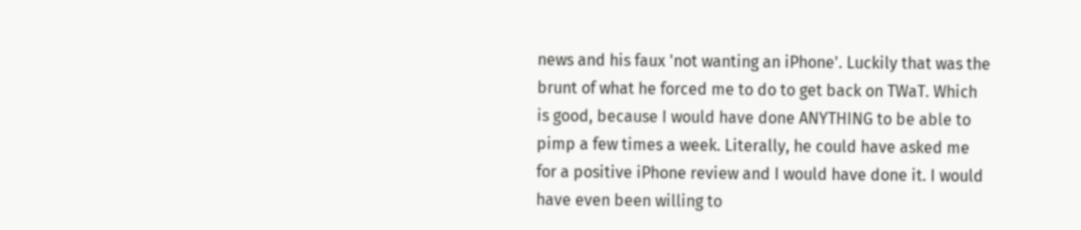news and his faux 'not wanting an iPhone'. Luckily that was the brunt of what he forced me to do to get back on TWaT. Which is good, because I would have done ANYTHING to be able to pimp a few times a week. Literally, he could have asked me for a positive iPhone review and I would have done it. I would have even been willing to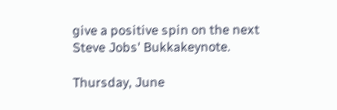give a positive spin on the next Steve Jobs' Bukkakeynote.

Thursday, June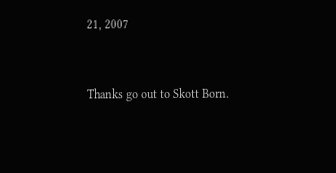21, 2007


Thanks go out to Skott Born.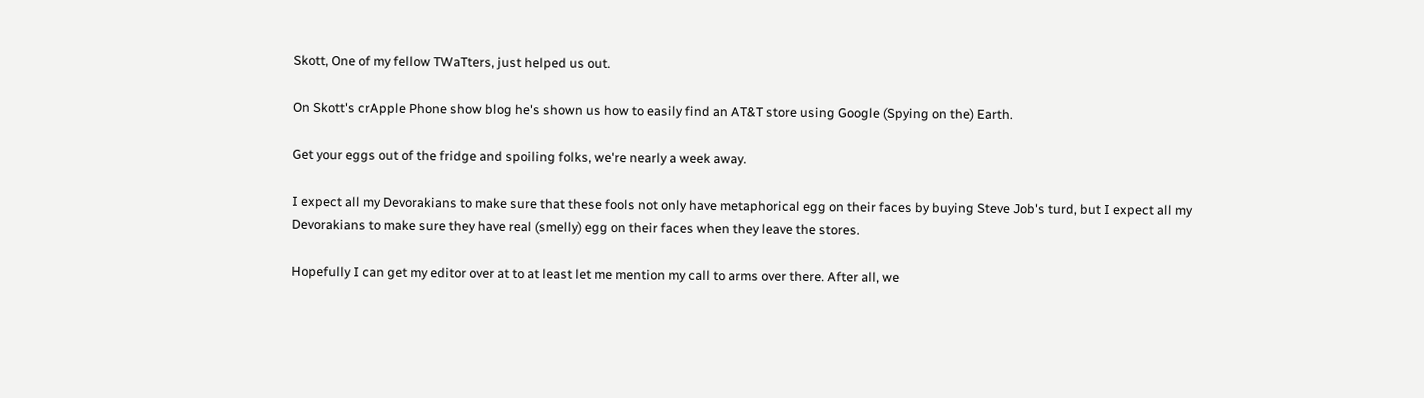Skott, One of my fellow TWaTters, just helped us out.

On Skott's crApple Phone show blog he's shown us how to easily find an AT&T store using Google (Spying on the) Earth.

Get your eggs out of the fridge and spoiling folks, we're nearly a week away.

I expect all my Devorakians to make sure that these fools not only have metaphorical egg on their faces by buying Steve Job's turd, but I expect all my Devorakians to make sure they have real (smelly) egg on their faces when they leave the stores.

Hopefully I can get my editor over at to at least let me mention my call to arms over there. After all, we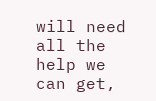will need all the help we can get,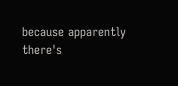because apparently there's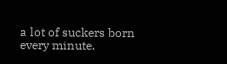a lot of suckers born every minute.